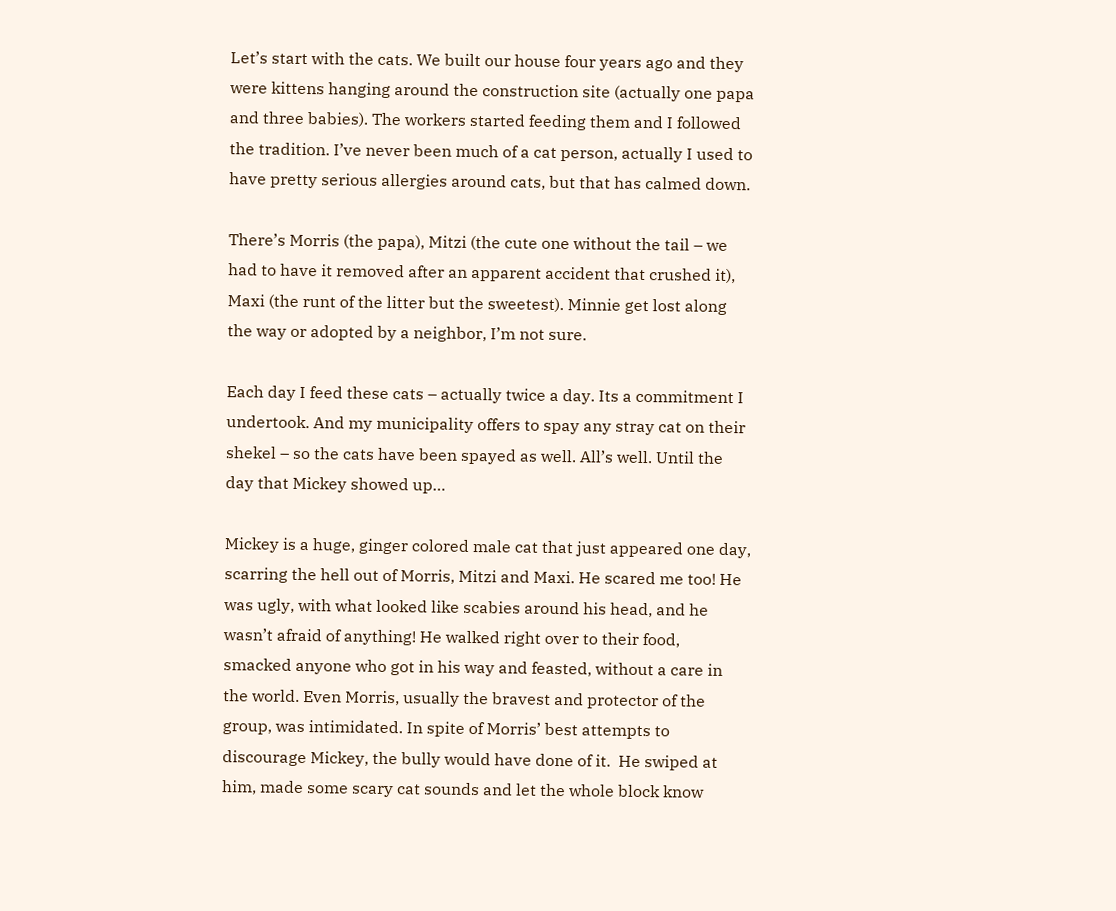Let’s start with the cats. We built our house four years ago and they were kittens hanging around the construction site (actually one papa and three babies). The workers started feeding them and I followed the tradition. I’ve never been much of a cat person, actually I used to have pretty serious allergies around cats, but that has calmed down.

There’s Morris (the papa), Mitzi (the cute one without the tail – we had to have it removed after an apparent accident that crushed it), Maxi (the runt of the litter but the sweetest). Minnie get lost along the way or adopted by a neighbor, I’m not sure.

Each day I feed these cats – actually twice a day. Its a commitment I undertook. And my municipality offers to spay any stray cat on their shekel – so the cats have been spayed as well. All’s well. Until the day that Mickey showed up…

Mickey is a huge, ginger colored male cat that just appeared one day, scarring the hell out of Morris, Mitzi and Maxi. He scared me too! He was ugly, with what looked like scabies around his head, and he wasn’t afraid of anything! He walked right over to their food, smacked anyone who got in his way and feasted, without a care in the world. Even Morris, usually the bravest and protector of the group, was intimidated. In spite of Morris’ best attempts to discourage Mickey, the bully would have done of it.  He swiped at him, made some scary cat sounds and let the whole block know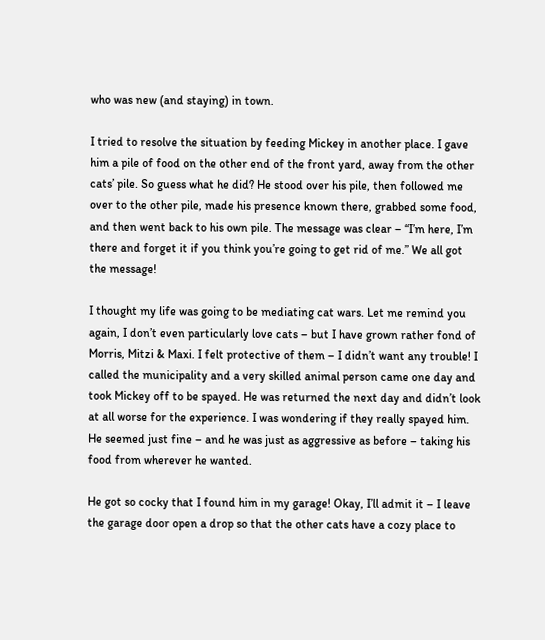who was new (and staying) in town.

I tried to resolve the situation by feeding Mickey in another place. I gave him a pile of food on the other end of the front yard, away from the other cats’ pile. So guess what he did? He stood over his pile, then followed me over to the other pile, made his presence known there, grabbed some food, and then went back to his own pile. The message was clear – “I’m here, I’m there and forget it if you think you’re going to get rid of me.” We all got the message!

I thought my life was going to be mediating cat wars. Let me remind you again, I don’t even particularly love cats – but I have grown rather fond of Morris, Mitzi & Maxi. I felt protective of them – I didn’t want any trouble! I called the municipality and a very skilled animal person came one day and took Mickey off to be spayed. He was returned the next day and didn’t look at all worse for the experience. I was wondering if they really spayed him. He seemed just fine – and he was just as aggressive as before – taking his food from wherever he wanted.

He got so cocky that I found him in my garage! Okay, I’ll admit it – I leave the garage door open a drop so that the other cats have a cozy place to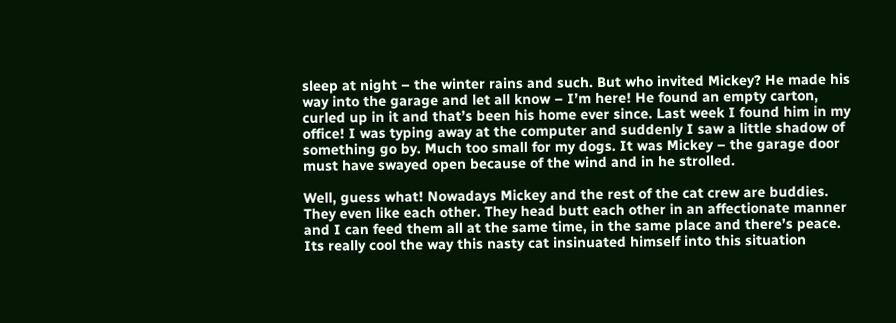sleep at night – the winter rains and such. But who invited Mickey? He made his way into the garage and let all know – I’m here! He found an empty carton, curled up in it and that’s been his home ever since. Last week I found him in my office! I was typing away at the computer and suddenly I saw a little shadow of something go by. Much too small for my dogs. It was Mickey – the garage door must have swayed open because of the wind and in he strolled.

Well, guess what! Nowadays Mickey and the rest of the cat crew are buddies. They even like each other. They head butt each other in an affectionate manner and I can feed them all at the same time, in the same place and there’s peace. Its really cool the way this nasty cat insinuated himself into this situation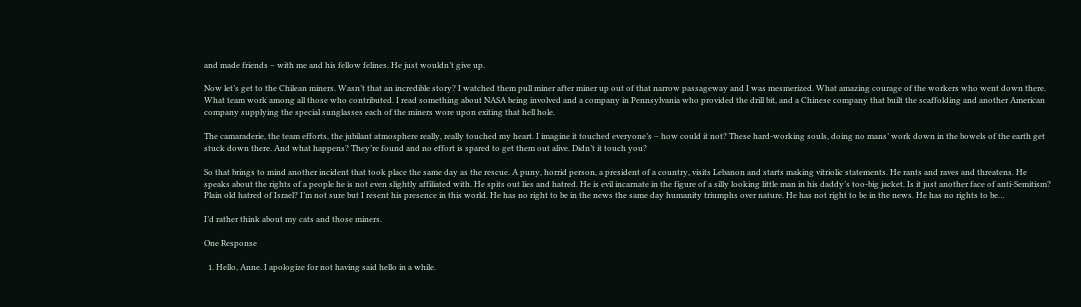and made friends – with me and his fellow felines. He just wouldn’t give up.

Now let’s get to the Chilean miners. Wasn’t that an incredible story? I watched them pull miner after miner up out of that narrow passageway and I was mesmerized. What amazing courage of the workers who went down there. What team work among all those who contributed. I read something about NASA being involved and a company in Pennsylvania who provided the drill bit, and a Chinese company that built the scaffolding and another American company supplying the special sunglasses each of the miners wore upon exiting that hell hole.

The camaraderie, the team efforts, the jubilant atmosphere really, really touched my heart. I imagine it touched everyone’s – how could it not? These hard-working souls, doing no mans’ work down in the bowels of the earth get stuck down there. And what happens? They’re found and no effort is spared to get them out alive. Didn’t it touch you?

So that brings to mind another incident that took place the same day as the rescue. A puny, horrid person, a president of a country, visits Lebanon and starts making vitriolic statements. He rants and raves and threatens. He speaks about the rights of a people he is not even slightly affiliated with. He spits out lies and hatred. He is evil incarnate in the figure of a silly looking little man in his daddy’s too-big jacket. Is it just another face of anti-Semitism? Plain old hatred of Israel? I’m not sure but I resent his presence in this world. He has no right to be in the news the same day humanity triumphs over nature. He has not right to be in the news. He has no rights to be…

I’d rather think about my cats and those miners.

One Response

  1. Hello, Anne. I apologize for not having said hello in a while.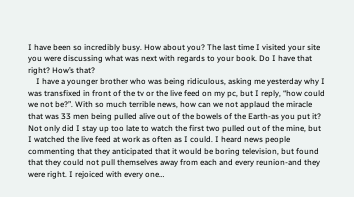I have been so incredibly busy. How about you? The last time I visited your site you were discussing what was next with regards to your book. Do I have that right? How’s that?
    I have a younger brother who was being ridiculous, asking me yesterday why I was transfixed in front of the tv or the live feed on my pc, but I reply, “how could we not be?”. With so much terrible news, how can we not applaud the miracle that was 33 men being pulled alive out of the bowels of the Earth-as you put it? Not only did I stay up too late to watch the first two pulled out of the mine, but I watched the live feed at work as often as I could. I heard news people commenting that they anticipated that it would be boring television, but found that they could not pull themselves away from each and every reunion-and they were right. I rejoiced with every one…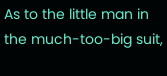As to the little man in the much-too-big suit,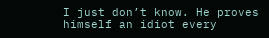I just don’t know. He proves himself an idiot every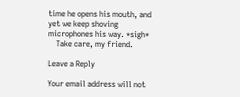time he opens his mouth, and yet we keep shoving microphones his way. *sigh*
    Take care, my friend.

Leave a Reply

Your email address will not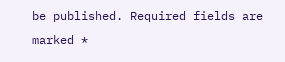be published. Required fields are marked *